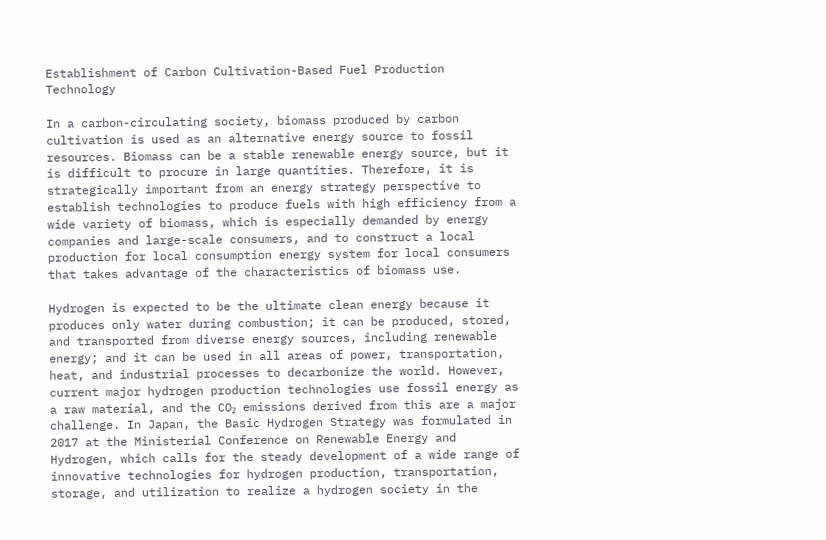Establishment of Carbon Cultivation-Based Fuel Production Technology

In a carbon-circulating society, biomass produced by carbon cultivation is used as an alternative energy source to fossil resources. Biomass can be a stable renewable energy source, but it is difficult to procure in large quantities. Therefore, it is strategically important from an energy strategy perspective to establish technologies to produce fuels with high efficiency from a wide variety of biomass, which is especially demanded by energy companies and large-scale consumers, and to construct a local production for local consumption energy system for local consumers that takes advantage of the characteristics of biomass use.

Hydrogen is expected to be the ultimate clean energy because it produces only water during combustion; it can be produced, stored, and transported from diverse energy sources, including renewable energy; and it can be used in all areas of power, transportation, heat, and industrial processes to decarbonize the world. However, current major hydrogen production technologies use fossil energy as a raw material, and the CO₂ emissions derived from this are a major challenge. In Japan, the Basic Hydrogen Strategy was formulated in 2017 at the Ministerial Conference on Renewable Energy and Hydrogen, which calls for the steady development of a wide range of innovative technologies for hydrogen production, transportation, storage, and utilization to realize a hydrogen society in the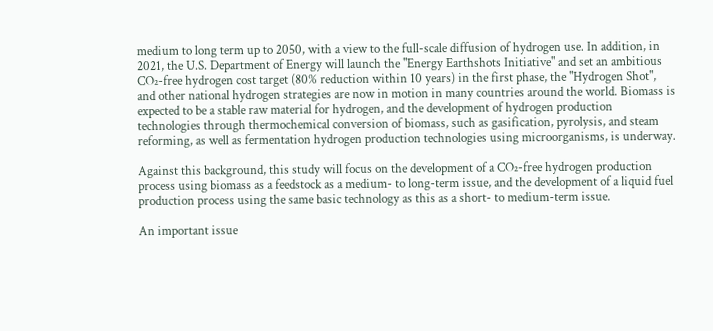medium to long term up to 2050, with a view to the full-scale diffusion of hydrogen use. In addition, in 2021, the U.S. Department of Energy will launch the "Energy Earthshots Initiative" and set an ambitious CO₂-free hydrogen cost target (80% reduction within 10 years) in the first phase, the "Hydrogen Shot", and other national hydrogen strategies are now in motion in many countries around the world. Biomass is expected to be a stable raw material for hydrogen, and the development of hydrogen production technologies through thermochemical conversion of biomass, such as gasification, pyrolysis, and steam reforming, as well as fermentation hydrogen production technologies using microorganisms, is underway.

Against this background, this study will focus on the development of a CO₂-free hydrogen production process using biomass as a feedstock as a medium- to long-term issue, and the development of a liquid fuel production process using the same basic technology as this as a short- to medium-term issue.

An important issue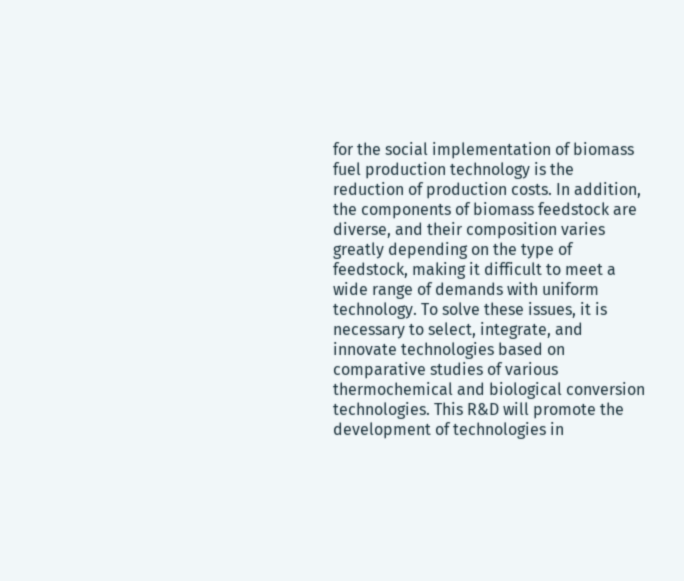for the social implementation of biomass fuel production technology is the reduction of production costs. In addition, the components of biomass feedstock are diverse, and their composition varies greatly depending on the type of feedstock, making it difficult to meet a wide range of demands with uniform technology. To solve these issues, it is necessary to select, integrate, and innovate technologies based on comparative studies of various thermochemical and biological conversion technologies. This R&D will promote the development of technologies in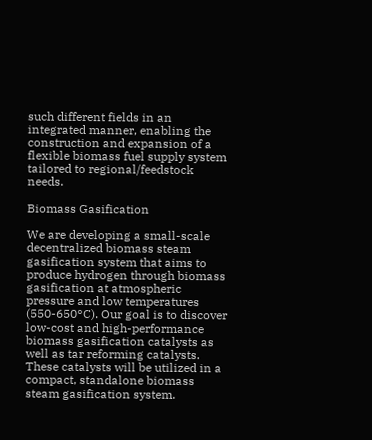such different fields in an integrated manner, enabling the construction and expansion of a flexible biomass fuel supply system tailored to regional/feedstock needs.

Biomass Gasification

We are developing a small-scale decentralized biomass steam gasification system that aims to produce hydrogen through biomass gasification at atmospheric pressure and low temperatures (550-650°C). Our goal is to discover low-cost and high-performance biomass gasification catalysts as well as tar reforming catalysts. These catalysts will be utilized in a compact, standalone biomass steam gasification system.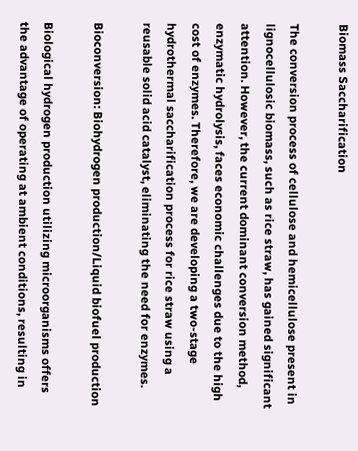Biomass Saccharification

The conversion process of cellulose and hemicellulose present in lignocellulosic biomass, such as rice straw, has gained significant attention. However, the current dominant conversion method, enzymatic hydrolysis, faces economic challenges due to the high cost of enzymes. Therefore, we are developing a two-stage hydrothermal saccharification process for rice straw using a reusable solid acid catalyst, eliminating the need for enzymes.

Bioconversion: Biohydrogen production/Liquid biofuel production

Biological hydrogen production utilizing microorganisms offers the advantage of operating at ambient conditions, resulting in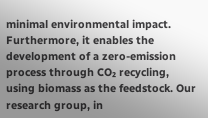minimal environmental impact. Furthermore, it enables the development of a zero-emission process through CO₂ recycling, using biomass as the feedstock. Our research group, in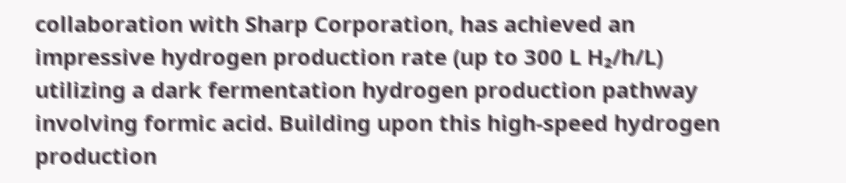collaboration with Sharp Corporation, has achieved an impressive hydrogen production rate (up to 300 L H₂/h/L) utilizing a dark fermentation hydrogen production pathway involving formic acid. Building upon this high-speed hydrogen production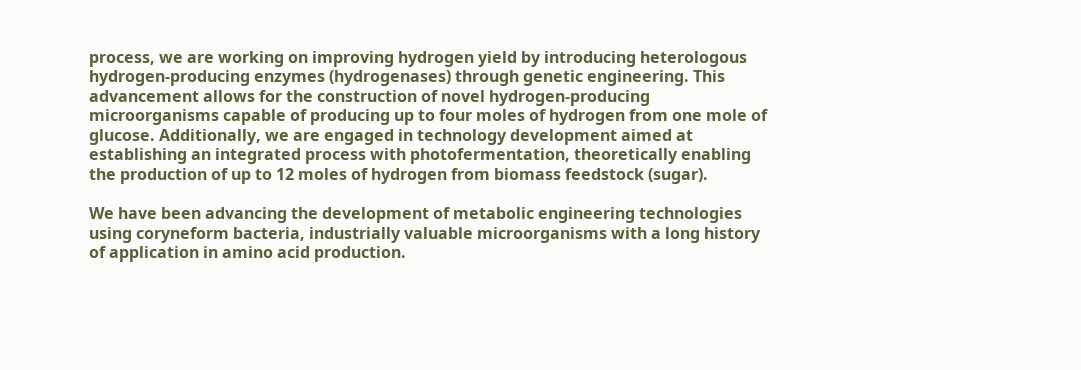process, we are working on improving hydrogen yield by introducing heterologous hydrogen-producing enzymes (hydrogenases) through genetic engineering. This advancement allows for the construction of novel hydrogen-producing microorganisms capable of producing up to four moles of hydrogen from one mole of glucose. Additionally, we are engaged in technology development aimed at establishing an integrated process with photofermentation, theoretically enabling the production of up to 12 moles of hydrogen from biomass feedstock (sugar).

We have been advancing the development of metabolic engineering technologies using coryneform bacteria, industrially valuable microorganisms with a long history of application in amino acid production.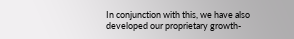In conjunction with this, we have also developed our proprietary growth-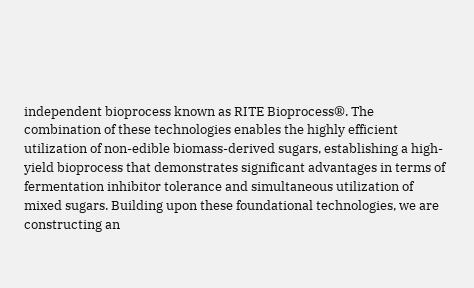independent bioprocess known as RITE Bioprocess®. The combination of these technologies enables the highly efficient utilization of non-edible biomass-derived sugars, establishing a high-yield bioprocess that demonstrates significant advantages in terms of fermentation inhibitor tolerance and simultaneous utilization of mixed sugars. Building upon these foundational technologies, we are constructing an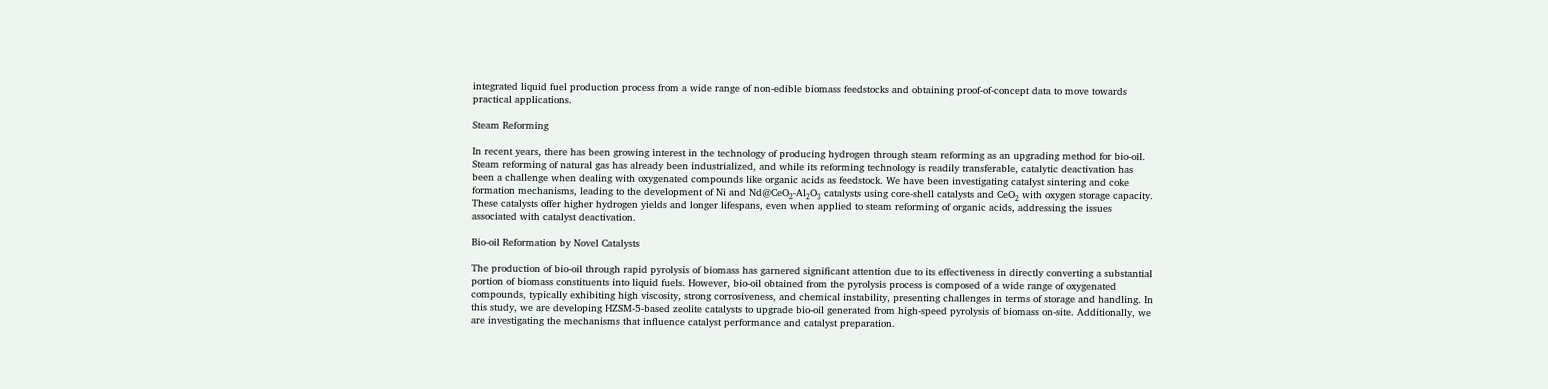integrated liquid fuel production process from a wide range of non-edible biomass feedstocks and obtaining proof-of-concept data to move towards practical applications.

Steam Reforming

In recent years, there has been growing interest in the technology of producing hydrogen through steam reforming as an upgrading method for bio-oil. Steam reforming of natural gas has already been industrialized, and while its reforming technology is readily transferable, catalytic deactivation has been a challenge when dealing with oxygenated compounds like organic acids as feedstock. We have been investigating catalyst sintering and coke formation mechanisms, leading to the development of Ni and Nd@CeO₂-Al₂O₃ catalysts using core-shell catalysts and CeO₂ with oxygen storage capacity. These catalysts offer higher hydrogen yields and longer lifespans, even when applied to steam reforming of organic acids, addressing the issues associated with catalyst deactivation.

Bio-oil Reformation by Novel Catalysts

The production of bio-oil through rapid pyrolysis of biomass has garnered significant attention due to its effectiveness in directly converting a substantial portion of biomass constituents into liquid fuels. However, bio-oil obtained from the pyrolysis process is composed of a wide range of oxygenated compounds, typically exhibiting high viscosity, strong corrosiveness, and chemical instability, presenting challenges in terms of storage and handling. In this study, we are developing HZSM-5-based zeolite catalysts to upgrade bio-oil generated from high-speed pyrolysis of biomass on-site. Additionally, we are investigating the mechanisms that influence catalyst performance and catalyst preparation.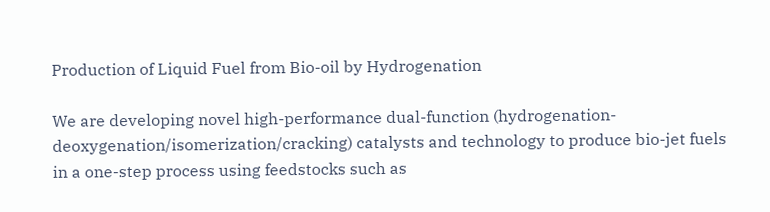Production of Liquid Fuel from Bio-oil by Hydrogenation

We are developing novel high-performance dual-function (hydrogenation-deoxygenation/isomerization/cracking) catalysts and technology to produce bio-jet fuels in a one-step process using feedstocks such as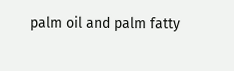palm oil and palm fatty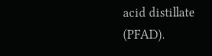acid distillate (PFAD).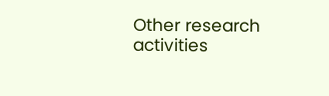Other research activities